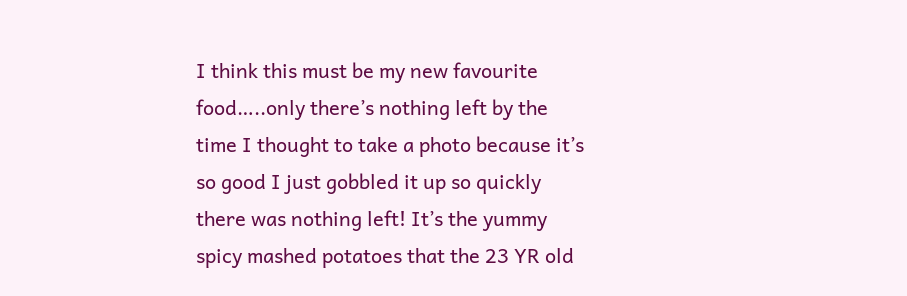I think this must be my new favourite food…..only there’s nothing left by the time I thought to take a photo because it’s so good I just gobbled it up so quickly there was nothing left! It’s the yummy spicy mashed potatoes that the 23 YR old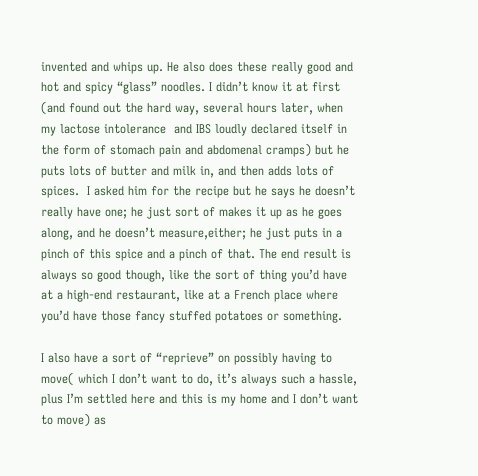invented and whips up. He also does these really good and hot and spicy “glass” noodles. I didn’t know it at first (and found out the hard way, several hours later, when my lactose intolerance  and IBS loudly declared itself in the form of stomach pain and abdomenal cramps) but he puts lots of butter and milk in, and then adds lots of spices.  I asked him for the recipe but he says he doesn’t really have one; he just sort of makes it up as he goes along, and he doesn’t measure,either; he just puts in a pinch of this spice and a pinch of that. The end result is always so good though, like the sort of thing you’d have at a high-end restaurant, like at a French place where you’d have those fancy stuffed potatoes or something.

I also have a sort of “reprieve” on possibly having to move( which I don’t want to do, it’s always such a hassle, plus I’m settled here and this is my home and I don’t want to move) as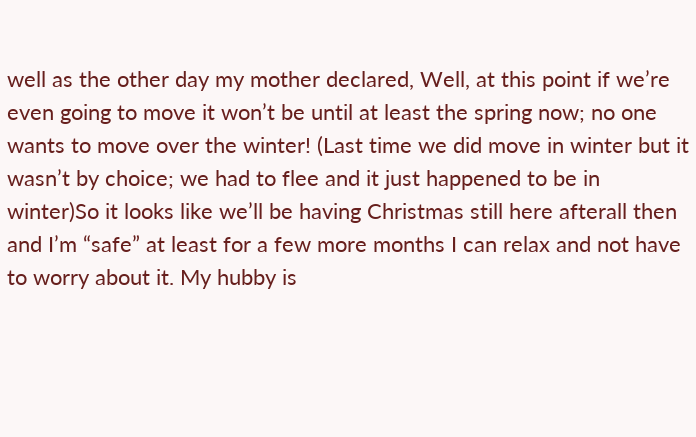well as the other day my mother declared, Well, at this point if we’re even going to move it won’t be until at least the spring now; no one wants to move over the winter! (Last time we did move in winter but it wasn’t by choice; we had to flee and it just happened to be in winter)So it looks like we’ll be having Christmas still here afterall then and I’m “safe” at least for a few more months I can relax and not have to worry about it. My hubby is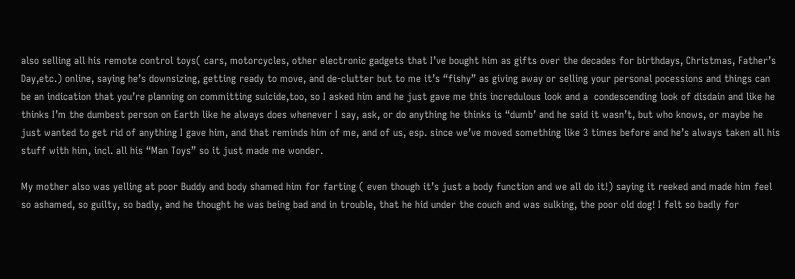also selling all his remote control toys( cars, motorcycles, other electronic gadgets that I’ve bought him as gifts over the decades for birthdays, Christmas, Father’s Day,etc.) online, saying he’s downsizing, getting ready to move, and de-clutter but to me it’s “fishy” as giving away or selling your personal pocessions and things can be an indication that you’re planning on committing suicide,too, so I asked him and he just gave me this incredulous look and a  condescending look of disdain and like he thinks I’m the dumbest person on Earth like he always does whenever I say, ask, or do anything he thinks is “dumb’ and he said it wasn’t, but who knows, or maybe he just wanted to get rid of anything I gave him, and that reminds him of me, and of us, esp. since we’ve moved something like 3 times before and he’s always taken all his stuff with him, incl. all his “Man Toys” so it just made me wonder.

My mother also was yelling at poor Buddy and body shamed him for farting ( even though it’s just a body function and we all do it!) saying it reeked and made him feel so ashamed, so guilty, so badly, and he thought he was being bad and in trouble, that he hid under the couch and was sulking, the poor old dog! I felt so badly for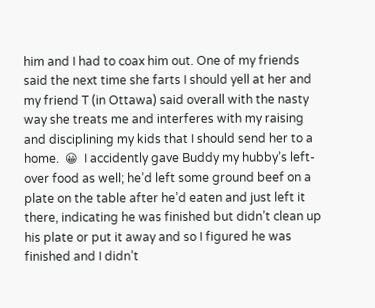him and I had to coax him out. One of my friends said the next time she farts I should yell at her and my friend T (in Ottawa) said overall with the nasty way she treats me and interferes with my raising and disciplining my kids that I should send her to a home.  😀  I accidently gave Buddy my hubby’s left-over food as well; he’d left some ground beef on a plate on the table after he’d eaten and just left it there, indicating he was finished but didn’t clean up his plate or put it away and so I figured he was finished and I didn’t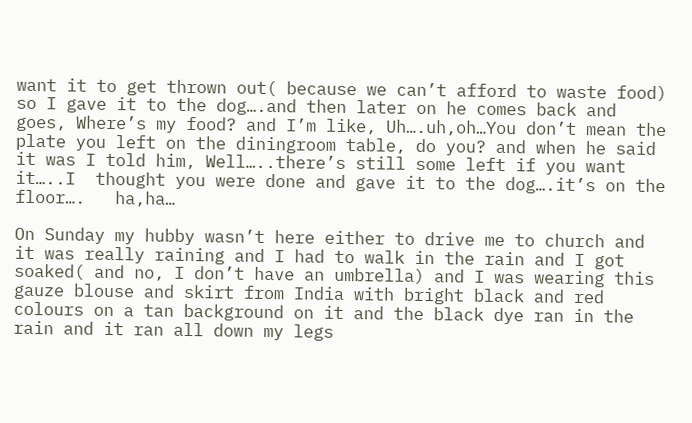want it to get thrown out( because we can’t afford to waste food) so I gave it to the dog….and then later on he comes back and goes, Where’s my food? and I’m like, Uh….uh,oh…You don’t mean the plate you left on the diningroom table, do you? and when he said it was I told him, Well…..there’s still some left if you want it…..I  thought you were done and gave it to the dog….it’s on the floor….   ha,ha…

On Sunday my hubby wasn’t here either to drive me to church and it was really raining and I had to walk in the rain and I got soaked( and no, I don’t have an umbrella) and I was wearing this gauze blouse and skirt from India with bright black and red colours on a tan background on it and the black dye ran in the rain and it ran all down my legs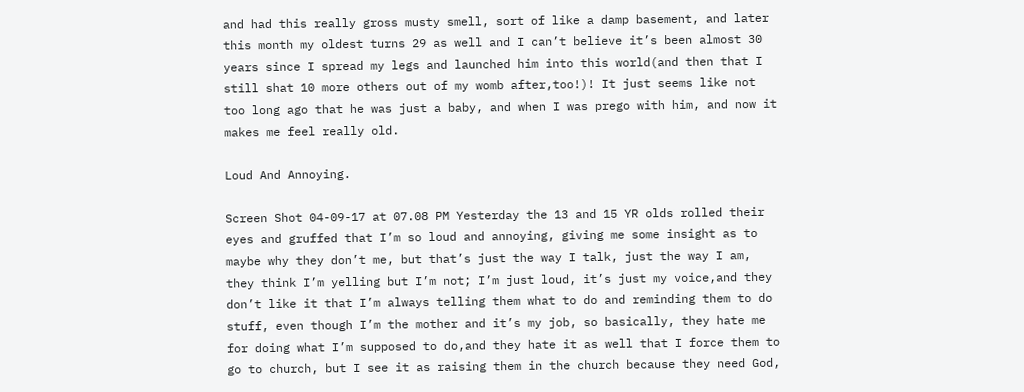and had this really gross musty smell, sort of like a damp basement, and later this month my oldest turns 29 as well and I can’t believe it’s been almost 30 years since I spread my legs and launched him into this world(and then that I still shat 10 more others out of my womb after,too!)! It just seems like not too long ago that he was just a baby, and when I was prego with him, and now it makes me feel really old.

Loud And Annoying.

Screen Shot 04-09-17 at 07.08 PM Yesterday the 13 and 15 YR olds rolled their eyes and gruffed that I’m so loud and annoying, giving me some insight as to maybe why they don’t me, but that’s just the way I talk, just the way I am, they think I’m yelling but I’m not; I’m just loud, it’s just my voice,and they don’t like it that I’m always telling them what to do and reminding them to do stuff, even though I’m the mother and it’s my job, so basically, they hate me for doing what I’m supposed to do,and they hate it as well that I force them to go to church, but I see it as raising them in the church because they need God,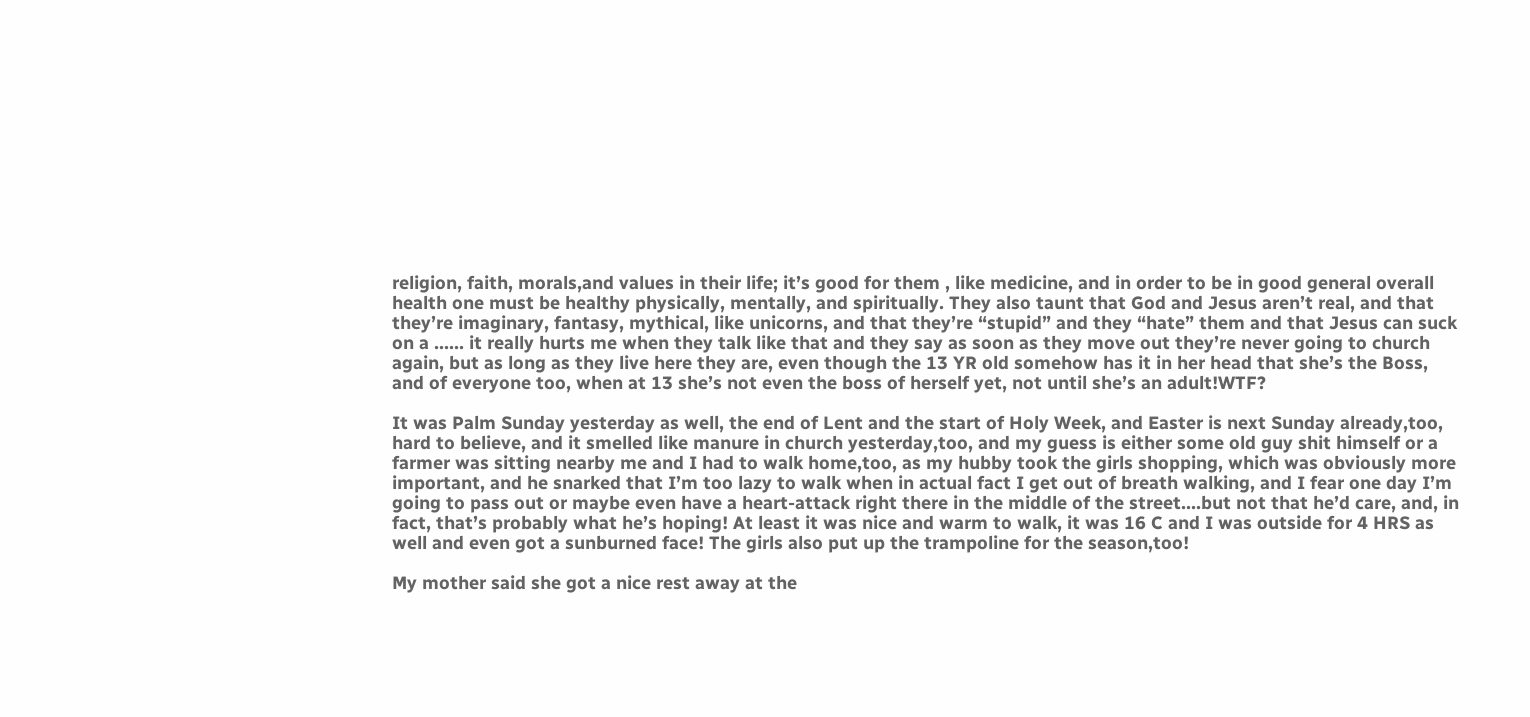religion, faith, morals,and values in their life; it’s good for them , like medicine, and in order to be in good general overall health one must be healthy physically, mentally, and spiritually. They also taunt that God and Jesus aren’t real, and that they’re imaginary, fantasy, mythical, like unicorns, and that they’re “stupid” and they “hate” them and that Jesus can suck on a …… it really hurts me when they talk like that and they say as soon as they move out they’re never going to church again, but as long as they live here they are, even though the 13 YR old somehow has it in her head that she’s the Boss, and of everyone too, when at 13 she’s not even the boss of herself yet, not until she’s an adult!WTF?

It was Palm Sunday yesterday as well, the end of Lent and the start of Holy Week, and Easter is next Sunday already,too, hard to believe, and it smelled like manure in church yesterday,too, and my guess is either some old guy shit himself or a farmer was sitting nearby me and I had to walk home,too, as my hubby took the girls shopping, which was obviously more important, and he snarked that I’m too lazy to walk when in actual fact I get out of breath walking, and I fear one day I’m going to pass out or maybe even have a heart-attack right there in the middle of the street….but not that he’d care, and, in fact, that’s probably what he’s hoping! At least it was nice and warm to walk, it was 16 C and I was outside for 4 HRS as well and even got a sunburned face! The girls also put up the trampoline for the season,too!

My mother said she got a nice rest away at the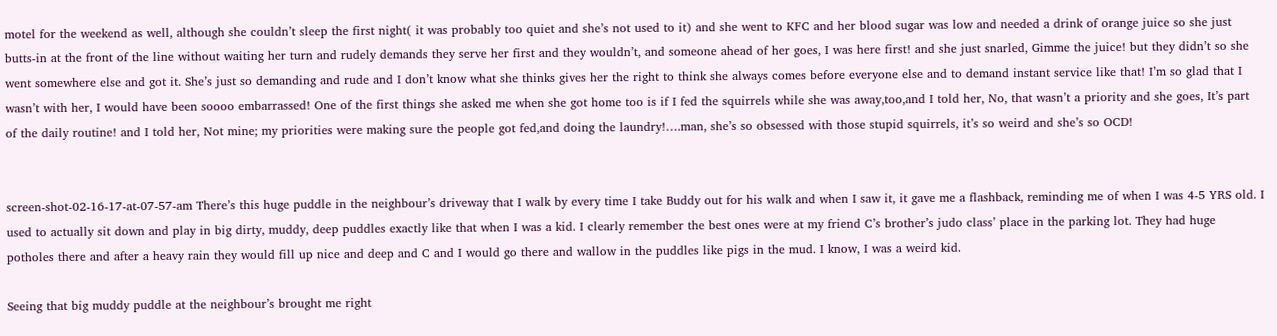motel for the weekend as well, although she couldn’t sleep the first night( it was probably too quiet and she’s not used to it) and she went to KFC and her blood sugar was low and needed a drink of orange juice so she just butts-in at the front of the line without waiting her turn and rudely demands they serve her first and they wouldn’t, and someone ahead of her goes, I was here first! and she just snarled, Gimme the juice! but they didn’t so she went somewhere else and got it. She’s just so demanding and rude and I don’t know what she thinks gives her the right to think she always comes before everyone else and to demand instant service like that! I’m so glad that I wasn’t with her, I would have been soooo embarrassed! One of the first things she asked me when she got home too is if I fed the squirrels while she was away,too,and I told her, No, that wasn’t a priority and she goes, It’s part of the daily routine! and I told her, Not mine; my priorities were making sure the people got fed,and doing the laundry!….man, she’s so obsessed with those stupid squirrels, it’s so weird and she’s so OCD!


screen-shot-02-16-17-at-07-57-am There’s this huge puddle in the neighbour’s driveway that I walk by every time I take Buddy out for his walk and when I saw it, it gave me a flashback, reminding me of when I was 4-5 YRS old. I used to actually sit down and play in big dirty, muddy, deep puddles exactly like that when I was a kid. I clearly remember the best ones were at my friend C’s brother’s judo class’ place in the parking lot. They had huge potholes there and after a heavy rain they would fill up nice and deep and C and I would go there and wallow in the puddles like pigs in the mud. I know, I was a weird kid.

Seeing that big muddy puddle at the neighbour’s brought me right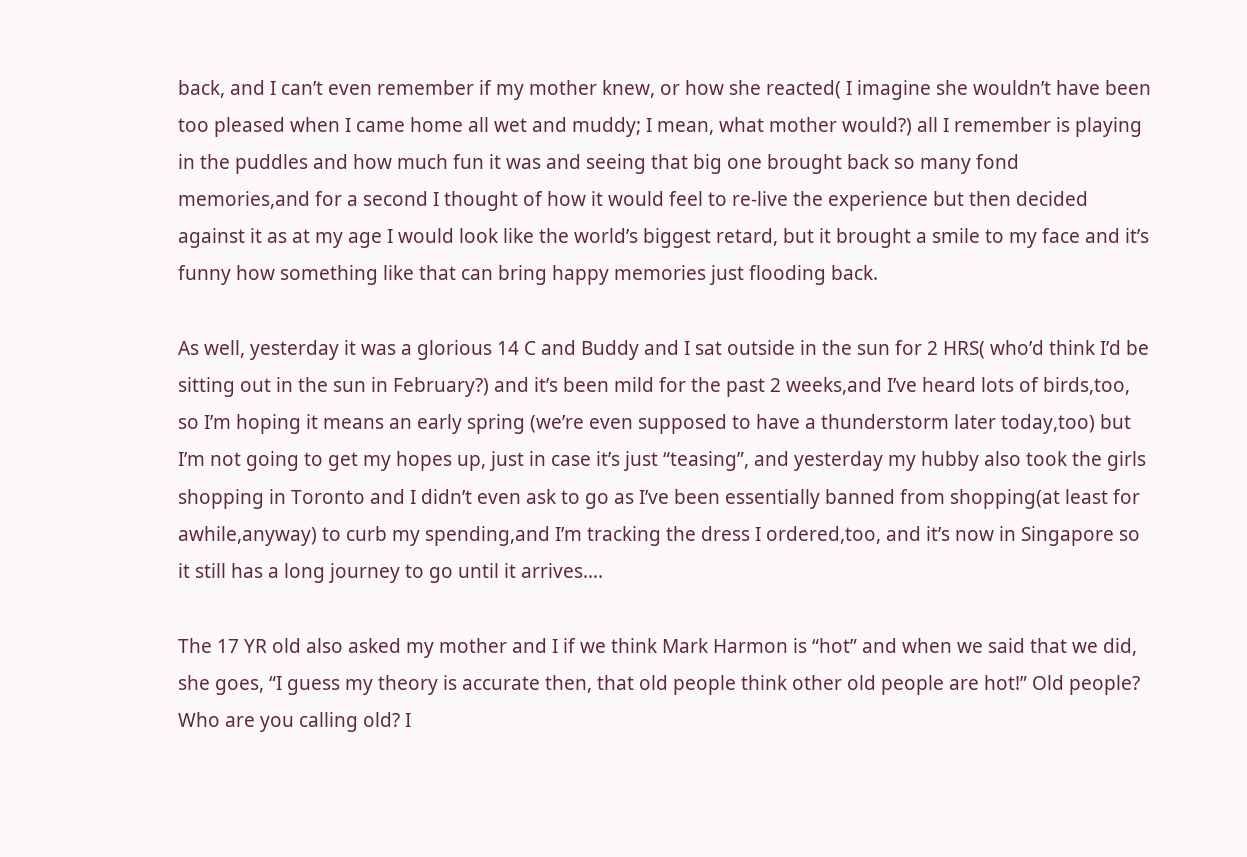back, and I can’t even remember if my mother knew, or how she reacted( I imagine she wouldn’t have been too pleased when I came home all wet and muddy; I mean, what mother would?) all I remember is playing in the puddles and how much fun it was and seeing that big one brought back so many fond memories,and for a second I thought of how it would feel to re-live the experience but then decided against it as at my age I would look like the world’s biggest retard, but it brought a smile to my face and it’s funny how something like that can bring happy memories just flooding back.

As well, yesterday it was a glorious 14 C and Buddy and I sat outside in the sun for 2 HRS( who’d think I’d be sitting out in the sun in February?) and it’s been mild for the past 2 weeks,and I’ve heard lots of birds,too, so I’m hoping it means an early spring (we’re even supposed to have a thunderstorm later today,too) but I’m not going to get my hopes up, just in case it’s just “teasing”, and yesterday my hubby also took the girls shopping in Toronto and I didn’t even ask to go as I’ve been essentially banned from shopping(at least for awhile,anyway) to curb my spending,and I’m tracking the dress I ordered,too, and it’s now in Singapore so it still has a long journey to go until it arrives….

The 17 YR old also asked my mother and I if we think Mark Harmon is “hot” and when we said that we did, she goes, “I guess my theory is accurate then, that old people think other old people are hot!” Old people?  Who are you calling old? I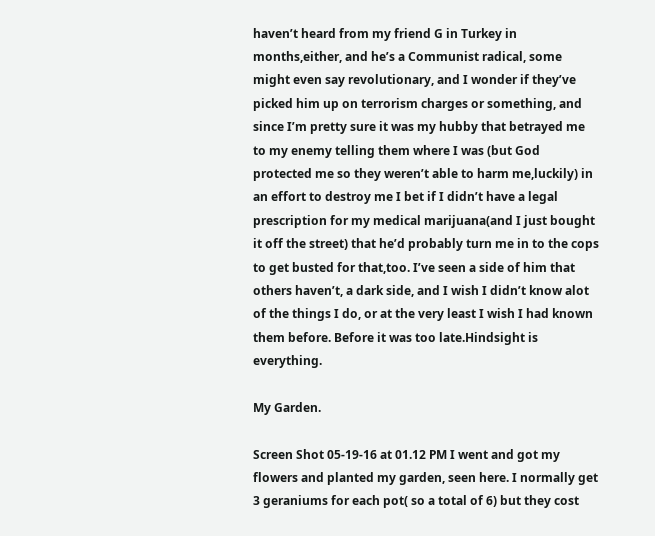haven’t heard from my friend G in Turkey in months,either, and he’s a Communist radical, some might even say revolutionary, and I wonder if they’ve picked him up on terrorism charges or something, and  since I’m pretty sure it was my hubby that betrayed me to my enemy telling them where I was (but God protected me so they weren’t able to harm me,luckily) in an effort to destroy me I bet if I didn’t have a legal prescription for my medical marijuana(and I just bought it off the street) that he’d probably turn me in to the cops to get busted for that,too. I’ve seen a side of him that others haven’t, a dark side, and I wish I didn’t know alot of the things I do, or at the very least I wish I had known them before. Before it was too late.Hindsight is everything.

My Garden.

Screen Shot 05-19-16 at 01.12 PM I went and got my flowers and planted my garden, seen here. I normally get 3 geraniums for each pot( so a total of 6) but they cost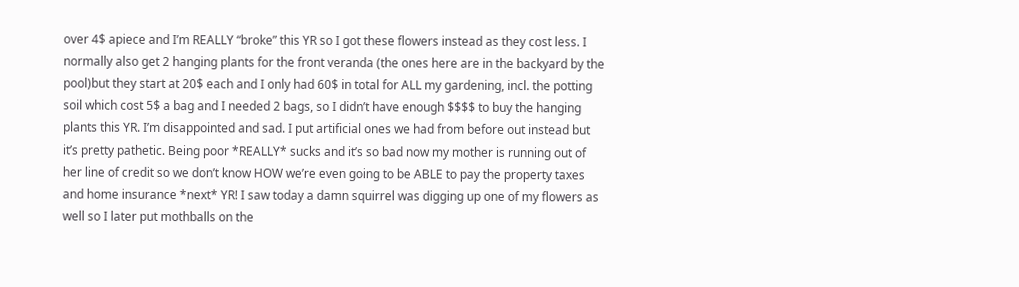over 4$ apiece and I’m REALLY “broke” this YR so I got these flowers instead as they cost less. I normally also get 2 hanging plants for the front veranda (the ones here are in the backyard by the pool)but they start at 20$ each and I only had 60$ in total for ALL my gardening, incl. the potting soil which cost 5$ a bag and I needed 2 bags, so I didn’t have enough $$$$ to buy the hanging plants this YR. I’m disappointed and sad. I put artificial ones we had from before out instead but it’s pretty pathetic. Being poor *REALLY* sucks and it’s so bad now my mother is running out of her line of credit so we don’t know HOW we’re even going to be ABLE to pay the property taxes and home insurance *next* YR! I saw today a damn squirrel was digging up one of my flowers as well so I later put mothballs on the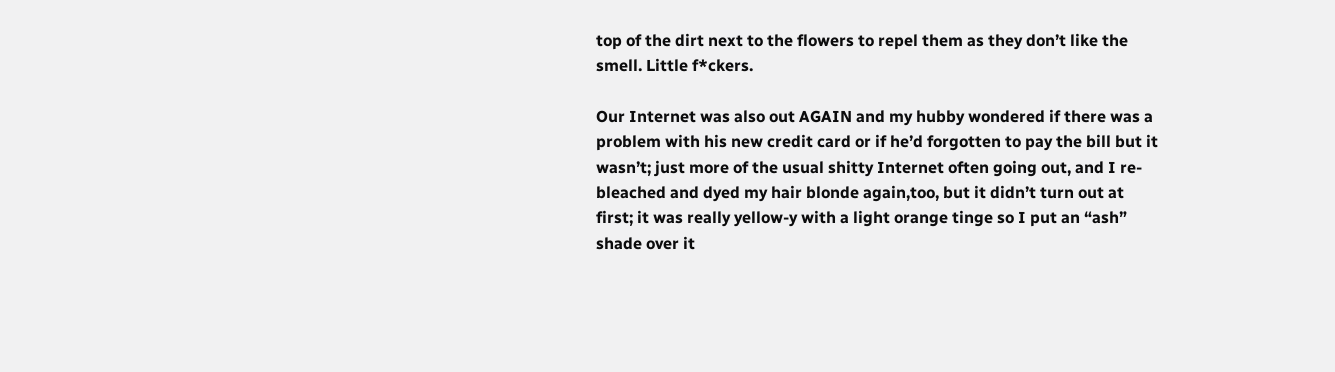top of the dirt next to the flowers to repel them as they don’t like the smell. Little f*ckers.

Our Internet was also out AGAIN and my hubby wondered if there was a problem with his new credit card or if he’d forgotten to pay the bill but it wasn’t; just more of the usual shitty Internet often going out, and I re-bleached and dyed my hair blonde again,too, but it didn’t turn out at first; it was really yellow-y with a light orange tinge so I put an “ash” shade over it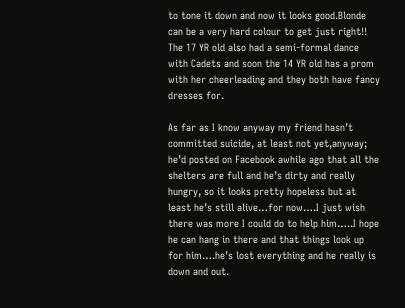to tone it down and now it looks good.Blonde can be a very hard colour to get just right!! The 17 YR old also had a semi-formal dance with Cadets and soon the 14 YR old has a prom with her cheerleading and they both have fancy dresses for.

As far as I know anyway my friend hasn’t committed suicide, at least not yet,anyway; he’d posted on Facebook awhile ago that all the shelters are full and he’s dirty and really hungry, so it looks pretty hopeless but at least he’s still alive…for now….I just wish there was more I could do to help him…..I hope he can hang in there and that things look up for him….he’s lost everything and he really is down and out.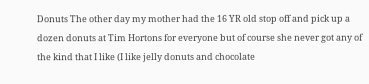Donuts The other day my mother had the 16 YR old stop off and pick up a dozen donuts at Tim Hortons for everyone but of course she never got any of the kind that I like (I like jelly donuts and chocolate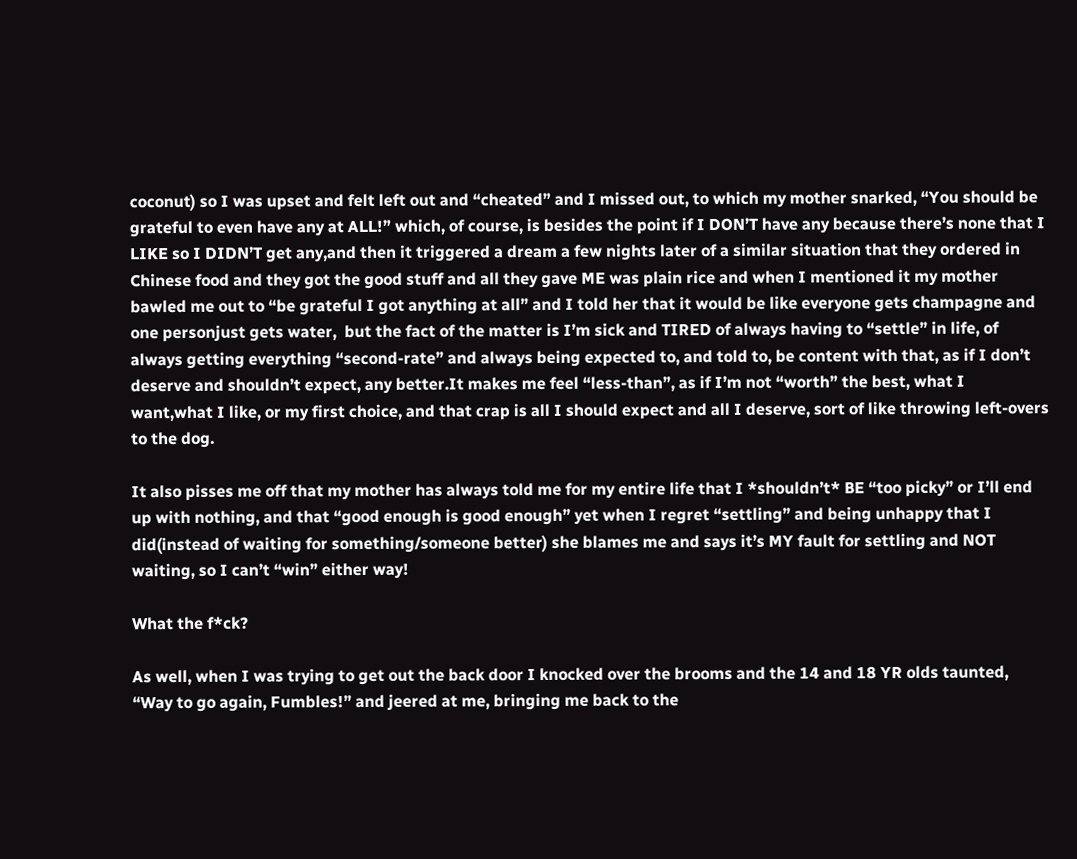coconut) so I was upset and felt left out and “cheated” and I missed out, to which my mother snarked, “You should be grateful to even have any at ALL!” which, of course, is besides the point if I DON’T have any because there’s none that I LIKE so I DIDN’T get any,and then it triggered a dream a few nights later of a similar situation that they ordered in Chinese food and they got the good stuff and all they gave ME was plain rice and when I mentioned it my mother bawled me out to “be grateful I got anything at all” and I told her that it would be like everyone gets champagne and one personjust gets water,  but the fact of the matter is I’m sick and TIRED of always having to “settle” in life, of always getting everything “second-rate” and always being expected to, and told to, be content with that, as if I don’t deserve and shouldn’t expect, any better.It makes me feel “less-than”, as if I’m not “worth” the best, what I want,what I like, or my first choice, and that crap is all I should expect and all I deserve, sort of like throwing left-overs to the dog.

It also pisses me off that my mother has always told me for my entire life that I *shouldn’t* BE “too picky” or I’ll end up with nothing, and that “good enough is good enough” yet when I regret “settling” and being unhappy that I did(instead of waiting for something/someone better) she blames me and says it’s MY fault for settling and NOT waiting, so I can’t “win” either way!

What the f*ck?

As well, when I was trying to get out the back door I knocked over the brooms and the 14 and 18 YR olds taunted, “Way to go again, Fumbles!” and jeered at me, bringing me back to the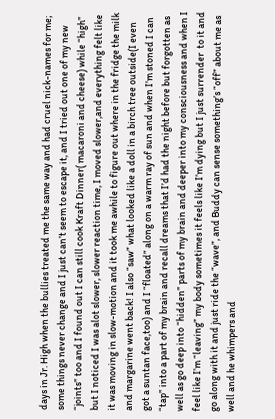days in Jr. High when the bullies treated me the same way and had cruel nick-names for me; some things never change and I just can’t seem to escape it, and I tried out one of my new “joints” too and I found out I can still cook Kraft Dinner( macaroni and cheese) while “high” but I noticed I was alot slower, slower reaction time, I moved slower,and everything felt like it was moving in slow-motion and it took me awhile to figure out where in the fridge the milk and margarine went back! I also “saw” what looked like a doll in a birch tree outside(I even got a suntan face,too) and I “floated” along on a warm ray of sun and when I’m stoned I can “tap” into a part of my brain and recall dreams that I’d had the night before but forgotten as well as go deep into “hidden” parts of my brain and deeper into my consciousness and when I feel like I’m “leaving” my body sometimes it feels like I’m dying but I just surrender  to it and go along with it and just ride the “wave”, and Buddy can sense something’s “off” about me as well and he whimpers and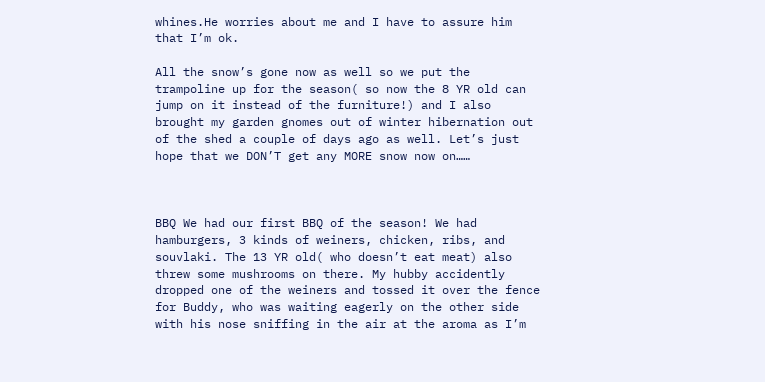whines.He worries about me and I have to assure him that I’m ok.

All the snow’s gone now as well so we put the trampoline up for the season( so now the 8 YR old can jump on it instead of the furniture!) and I also brought my garden gnomes out of winter hibernation out of the shed a couple of days ago as well. Let’s just hope that we DON’T get any MORE snow now on……



BBQ We had our first BBQ of the season! We had hamburgers, 3 kinds of weiners, chicken, ribs, and souvlaki. The 13 YR old( who doesn’t eat meat) also threw some mushrooms on there. My hubby accidently dropped one of the weiners and tossed it over the fence for Buddy, who was waiting eagerly on the other side with his nose sniffing in the air at the aroma as I’m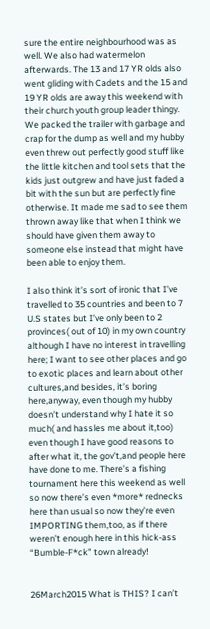sure the entire neighbourhood was as well. We also had watermelon afterwards. The 13 and 17 YR olds also went gliding with Cadets and the 15 and 19 YR olds are away this weekend with their church youth group leader thingy. We packed the trailer with garbage and crap for the dump as well and my hubby even threw out perfectly good stuff like the little kitchen and tool sets that the kids just outgrew and have just faded a bit with the sun but are perfectly fine otherwise. It made me sad to see them thrown away like that when I think we should have given them away to someone else instead that might have been able to enjoy them.

I also think it’s sort of ironic that I’ve travelled to 35 countries and been to 7 U.S states but I’ve only been to 2 provinces( out of 10) in my own country although I have no interest in travelling here; I want to see other places and go to exotic places and learn about other cultures,and besides, it’s boring here,anyway, even though my hubby doesn’t understand why I hate it so much( and hassles me about it,too) even though I have good reasons to after what it, the gov’t,and people here have done to me. There’s a fishing tournament here this weekend as well so now there’s even *more* rednecks here than usual so now they’re even IMPORTING them,too, as if there weren’t enough here in this hick-ass “Bumble-F*ck” town already!


26March2015 What is THIS? I can’t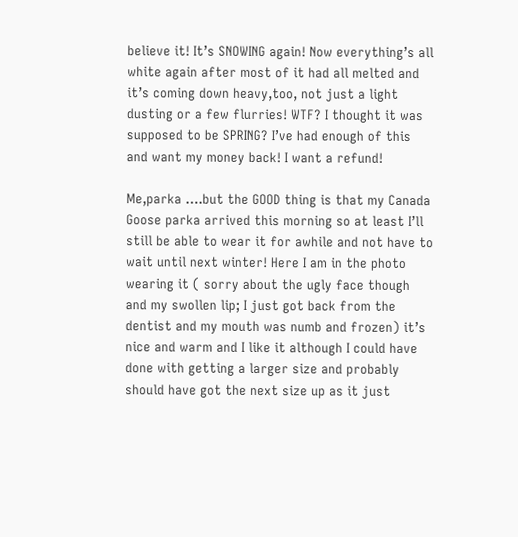believe it! It’s SNOWING again! Now everything’s all white again after most of it had all melted and it’s coming down heavy,too, not just a light dusting or a few flurries! WTF? I thought it was supposed to be SPRING? I’ve had enough of this and want my money back! I want a refund!

Me,parka ….but the GOOD thing is that my Canada Goose parka arrived this morning so at least I’ll still be able to wear it for awhile and not have to wait until next winter! Here I am in the photo wearing it ( sorry about the ugly face though and my swollen lip; I just got back from the dentist and my mouth was numb and frozen) it’s nice and warm and I like it although I could have done with getting a larger size and probably should have got the next size up as it just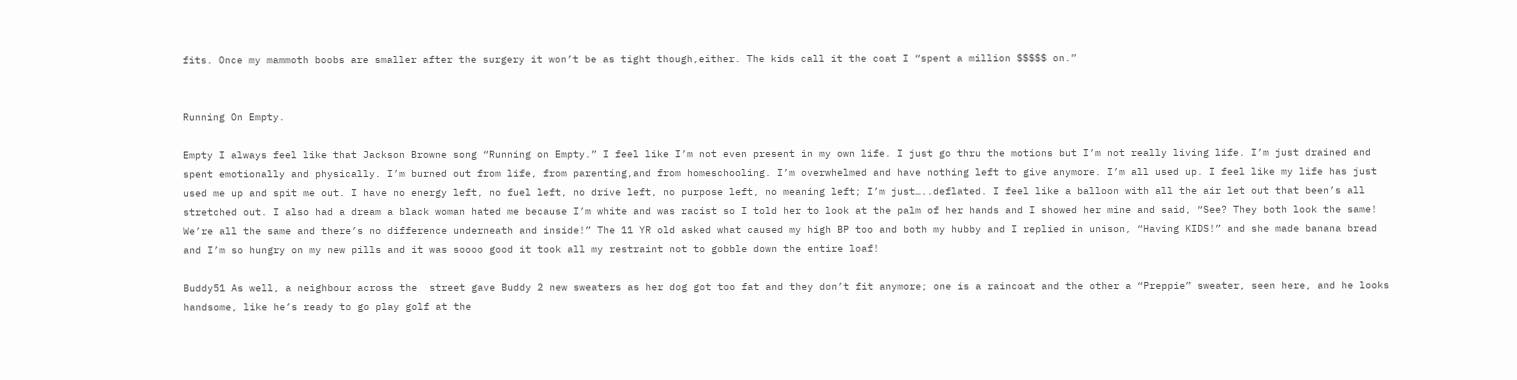fits. Once my mammoth boobs are smaller after the surgery it won’t be as tight though,either. The kids call it the coat I “spent a million $$$$$ on.”


Running On Empty.

Empty I always feel like that Jackson Browne song “Running on Empty.” I feel like I’m not even present in my own life. I just go thru the motions but I’m not really living life. I’m just drained and spent emotionally and physically. I’m burned out from life, from parenting,and from homeschooling. I’m overwhelmed and have nothing left to give anymore. I’m all used up. I feel like my life has just used me up and spit me out. I have no energy left, no fuel left, no drive left, no purpose left, no meaning left; I’m just…..deflated. I feel like a balloon with all the air let out that been’s all stretched out. I also had a dream a black woman hated me because I’m white and was racist so I told her to look at the palm of her hands and I showed her mine and said, “See? They both look the same! We’re all the same and there’s no difference underneath and inside!” The 11 YR old asked what caused my high BP too and both my hubby and I replied in unison, “Having KIDS!” and she made banana bread and I’m so hungry on my new pills and it was soooo good it took all my restraint not to gobble down the entire loaf!

Buddy51 As well, a neighbour across the  street gave Buddy 2 new sweaters as her dog got too fat and they don’t fit anymore; one is a raincoat and the other a “Preppie” sweater, seen here, and he looks handsome, like he’s ready to go play golf at the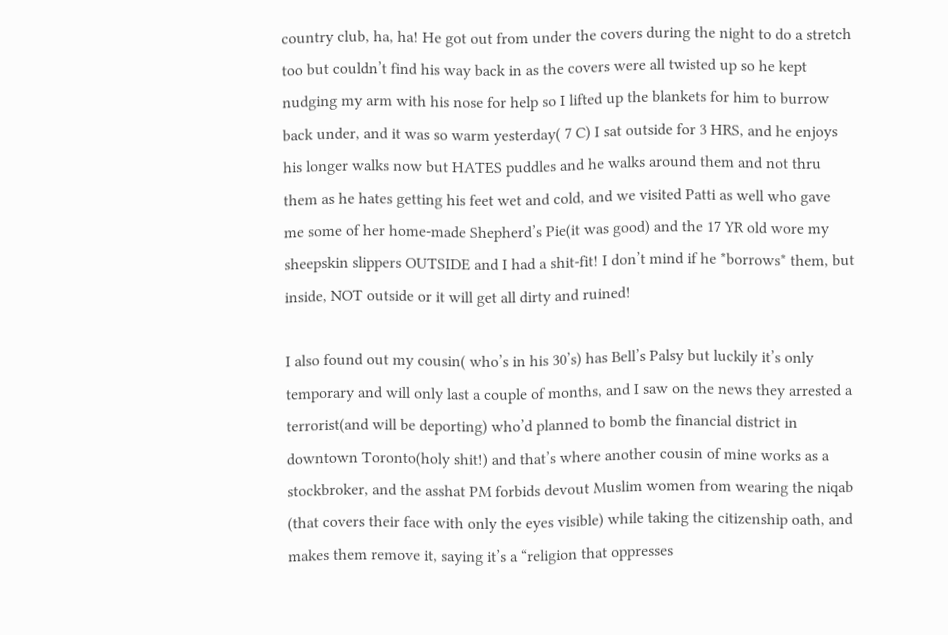country club, ha, ha! He got out from under the covers during the night to do a stretch too but couldn’t find his way back in as the covers were all twisted up so he kept nudging my arm with his nose for help so I lifted up the blankets for him to burrow back under, and it was so warm yesterday( 7 C) I sat outside for 3 HRS, and he enjoys his longer walks now but HATES puddles and he walks around them and not thru them as he hates getting his feet wet and cold, and we visited Patti as well who gave me some of her home-made Shepherd’s Pie(it was good) and the 17 YR old wore my sheepskin slippers OUTSIDE and I had a shit-fit! I don’t mind if he *borrows* them, but inside, NOT outside or it will get all dirty and ruined!

I also found out my cousin( who’s in his 30’s) has Bell’s Palsy but luckily it’s only temporary and will only last a couple of months, and I saw on the news they arrested a terrorist(and will be deporting) who’d planned to bomb the financial district in downtown Toronto(holy shit!) and that’s where another cousin of mine works as a stockbroker, and the asshat PM forbids devout Muslim women from wearing the niqab (that covers their face with only the eyes visible) while taking the citizenship oath, and makes them remove it, saying it’s a “religion that oppresses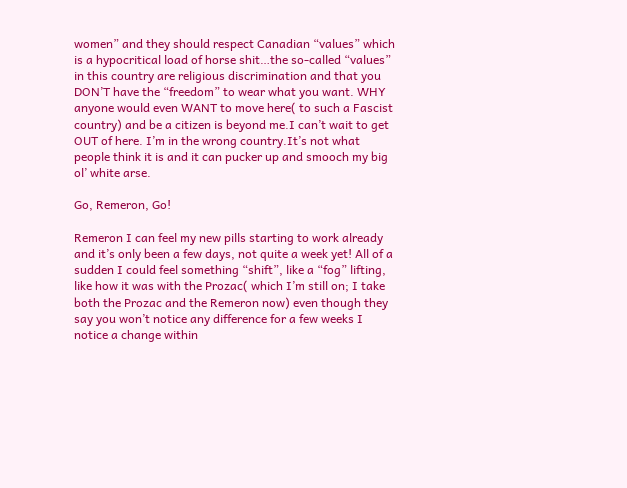women” and they should respect Canadian “values” which is a hypocritical load of horse shit…the so-called “values” in this country are religious discrimination and that you DON’T have the “freedom” to wear what you want. WHY anyone would even WANT to move here( to such a Fascist country) and be a citizen is beyond me.I can’t wait to get OUT of here. I’m in the wrong country.It’s not what people think it is and it can pucker up and smooch my big ol’ white arse.

Go, Remeron, Go!

Remeron I can feel my new pills starting to work already and it’s only been a few days, not quite a week yet! All of a sudden I could feel something “shift”, like a “fog” lifting, like how it was with the Prozac( which I’m still on; I take both the Prozac and the Remeron now) even though they say you won’t notice any difference for a few weeks I notice a change within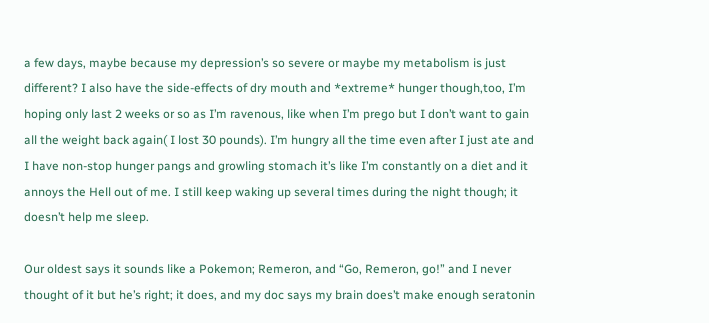a few days, maybe because my depression’s so severe or maybe my metabolism is just different? I also have the side-effects of dry mouth and *extreme* hunger though,too, I’m hoping only last 2 weeks or so as I’m ravenous, like when I’m prego but I don’t want to gain all the weight back again( I lost 30 pounds). I’m hungry all the time even after I just ate and I have non-stop hunger pangs and growling stomach it’s like I’m constantly on a diet and it annoys the Hell out of me. I still keep waking up several times during the night though; it doesn’t help me sleep.

Our oldest says it sounds like a Pokemon; Remeron, and “Go, Remeron, go!” and I never thought of it but he’s right; it does, and my doc says my brain does’t make enough seratonin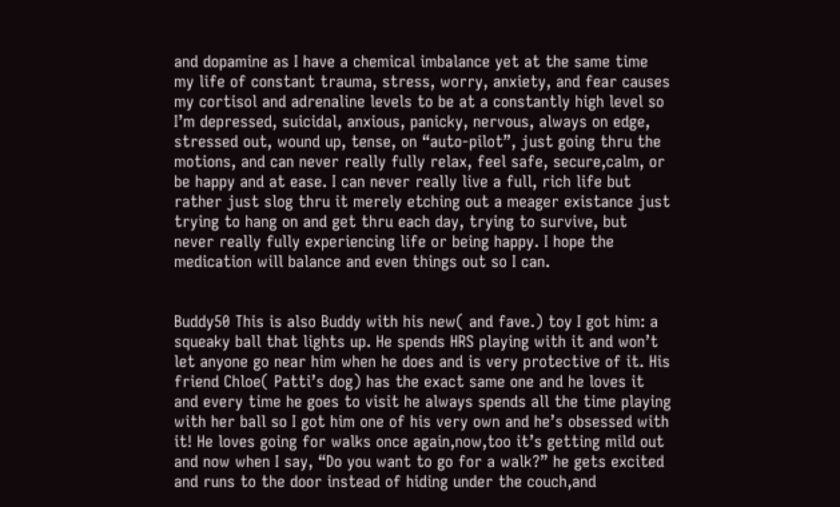and dopamine as I have a chemical imbalance yet at the same time my life of constant trauma, stress, worry, anxiety, and fear causes my cortisol and adrenaline levels to be at a constantly high level so I’m depressed, suicidal, anxious, panicky, nervous, always on edge, stressed out, wound up, tense, on “auto-pilot”, just going thru the motions, and can never really fully relax, feel safe, secure,calm, or be happy and at ease. I can never really live a full, rich life but rather just slog thru it merely etching out a meager existance just trying to hang on and get thru each day, trying to survive, but never really fully experiencing life or being happy. I hope the medication will balance and even things out so I can.


Buddy50 This is also Buddy with his new( and fave.) toy I got him: a squeaky ball that lights up. He spends HRS playing with it and won’t let anyone go near him when he does and is very protective of it. His friend Chloe( Patti’s dog) has the exact same one and he loves it and every time he goes to visit he always spends all the time playing with her ball so I got him one of his very own and he’s obsessed with it! He loves going for walks once again,now,too it’s getting mild out and now when I say, “Do you want to go for a walk?” he gets excited and runs to the door instead of hiding under the couch,and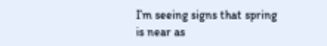I’m seeing signs that spring is near as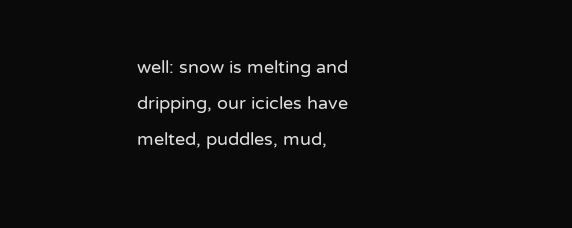well: snow is melting and dripping, our icicles have melted, puddles, mud,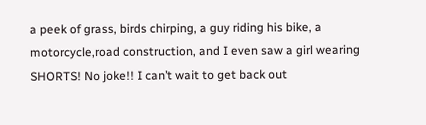a peek of grass, birds chirping, a guy riding his bike, a motorcycle,road construction, and I even saw a girl wearing SHORTS! No joke!! I can’t wait to get back out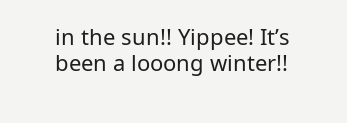in the sun!! Yippee! It’s been a looong winter!!